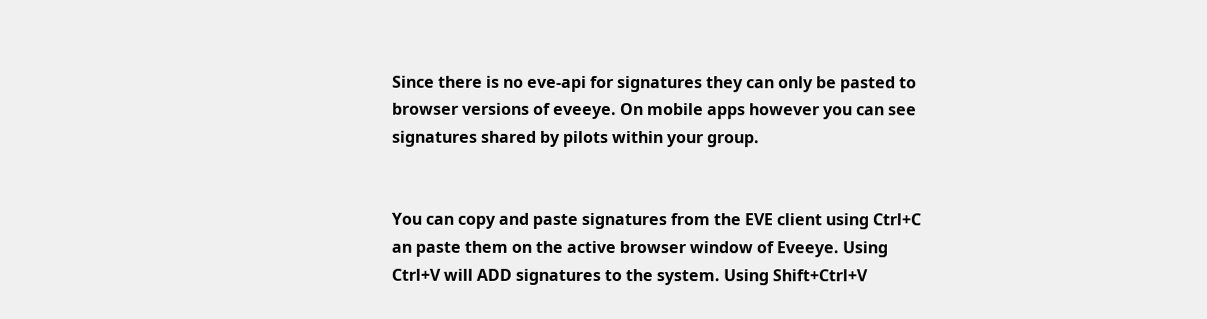Since there is no eve-api for signatures they can only be pasted to browser versions of eveeye. On mobile apps however you can see signatures shared by pilots within your group.


You can copy and paste signatures from the EVE client using Ctrl+C an paste them on the active browser window of Eveeye. Using Ctrl+V will ADD signatures to the system. Using Shift+Ctrl+V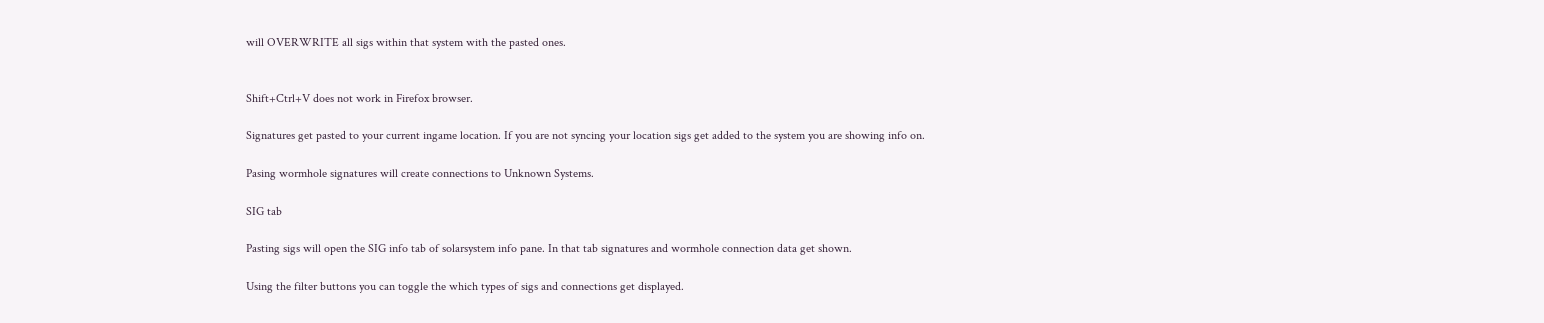will OVERWRITE all sigs within that system with the pasted ones.


Shift+Ctrl+V does not work in Firefox browser.

Signatures get pasted to your current ingame location. If you are not syncing your location sigs get added to the system you are showing info on.

Pasing wormhole signatures will create connections to Unknown Systems.

SIG tab

Pasting sigs will open the SIG info tab of solarsystem info pane. In that tab signatures and wormhole connection data get shown.

Using the filter buttons you can toggle the which types of sigs and connections get displayed.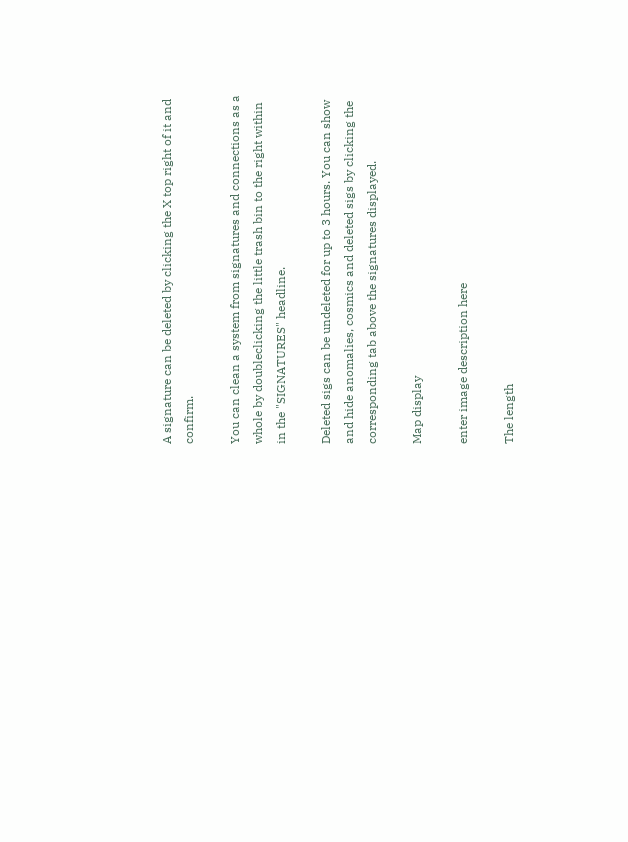A signature can be deleted by clicking the X top right of it and confirm.

You can clean a system from signatures and connections as a whole by doubleclicking the little trash bin to the right within in the "SIGNATURES" headline.

Deleted sigs can be undeleted for up to 3 hours. You can show and hide anomalies, cosmics and deleted sigs by clicking the corresponding tab above the signatures displayed.

Map display

enter image description here

The length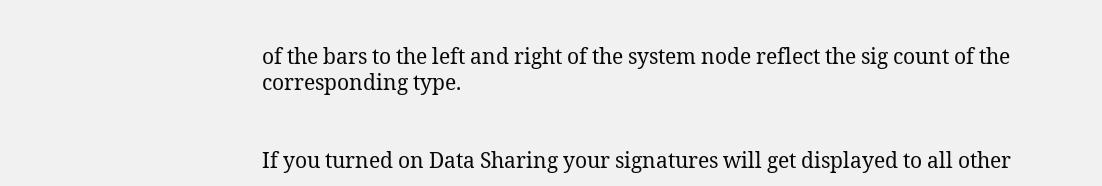of the bars to the left and right of the system node reflect the sig count of the corresponding type.


If you turned on Data Sharing your signatures will get displayed to all other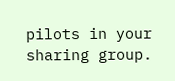pilots in your sharing group.